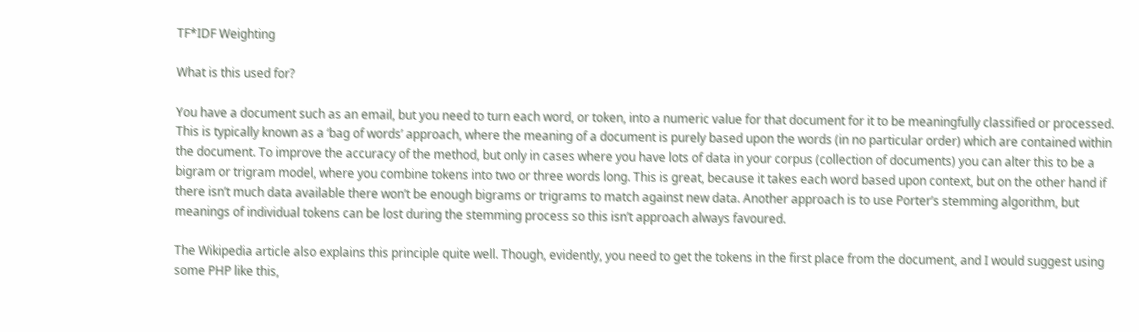TF*IDF Weighting

What is this used for?

You have a document such as an email, but you need to turn each word, or token, into a numeric value for that document for it to be meaningfully classified or processed. This is typically known as a ‘bag of words’ approach, where the meaning of a document is purely based upon the words (in no particular order) which are contained within the document. To improve the accuracy of the method, but only in cases where you have lots of data in your corpus (collection of documents) you can alter this to be a bigram or trigram model, where you combine tokens into two or three words long. This is great, because it takes each word based upon context, but on the other hand if there isn’t much data available there won’t be enough bigrams or trigrams to match against new data. Another approach is to use Porter’s stemming algorithm, but meanings of individual tokens can be lost during the stemming process so this isn’t approach always favoured.

The Wikipedia article also explains this principle quite well. Though, evidently, you need to get the tokens in the first place from the document, and I would suggest using some PHP like this,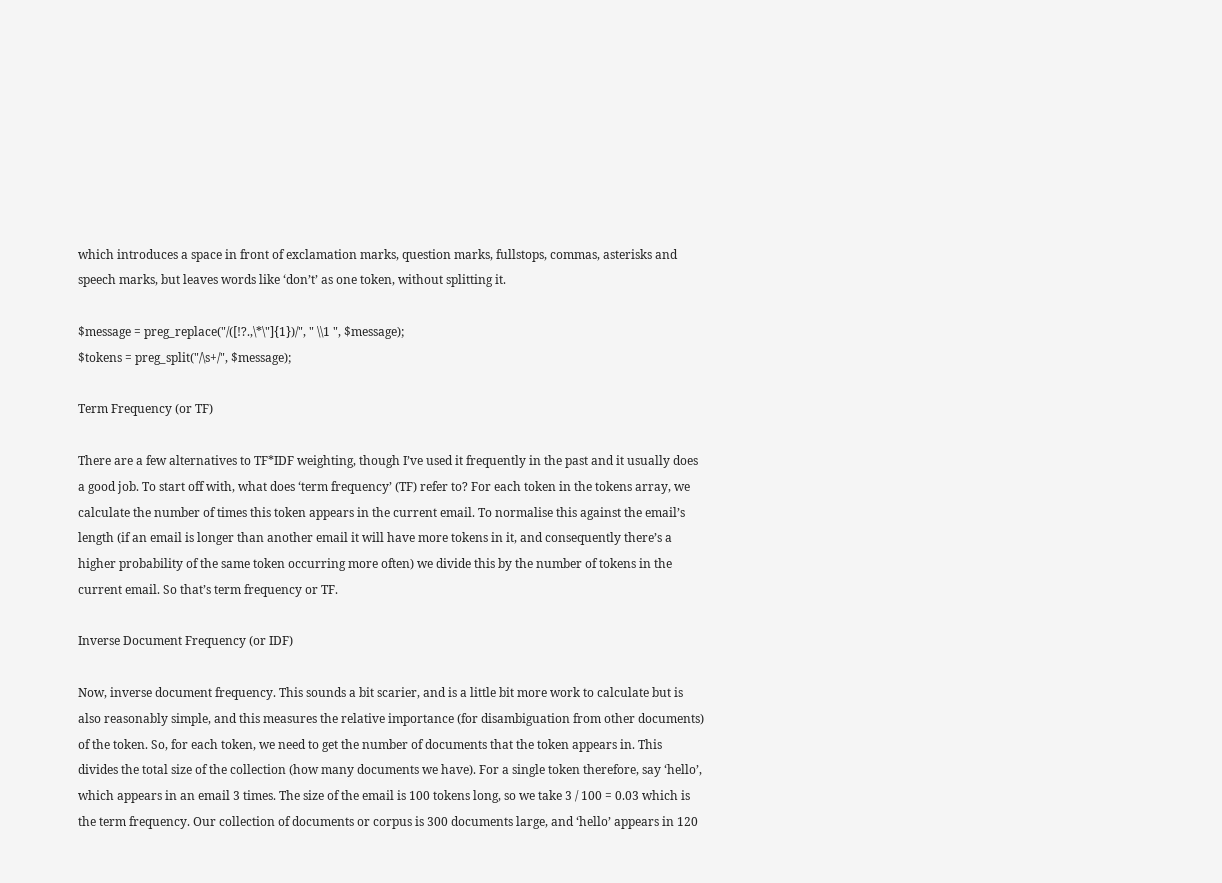which introduces a space in front of exclamation marks, question marks, fullstops, commas, asterisks and speech marks, but leaves words like ‘don’t’ as one token, without splitting it.

$message = preg_replace("/([!?.,\*\"]{1})/", " \\1 ", $message);
$tokens = preg_split("/\s+/", $message);

Term Frequency (or TF)

There are a few alternatives to TF*IDF weighting, though I’ve used it frequently in the past and it usually does a good job. To start off with, what does ‘term frequency’ (TF) refer to? For each token in the tokens array, we calculate the number of times this token appears in the current email. To normalise this against the email’s length (if an email is longer than another email it will have more tokens in it, and consequently there’s a higher probability of the same token occurring more often) we divide this by the number of tokens in the current email. So that’s term frequency or TF.

Inverse Document Frequency (or IDF)

Now, inverse document frequency. This sounds a bit scarier, and is a little bit more work to calculate but is also reasonably simple, and this measures the relative importance (for disambiguation from other documents) of the token. So, for each token, we need to get the number of documents that the token appears in. This divides the total size of the collection (how many documents we have). For a single token therefore, say ‘hello’, which appears in an email 3 times. The size of the email is 100 tokens long, so we take 3 / 100 = 0.03 which is the term frequency. Our collection of documents or corpus is 300 documents large, and ‘hello’ appears in 120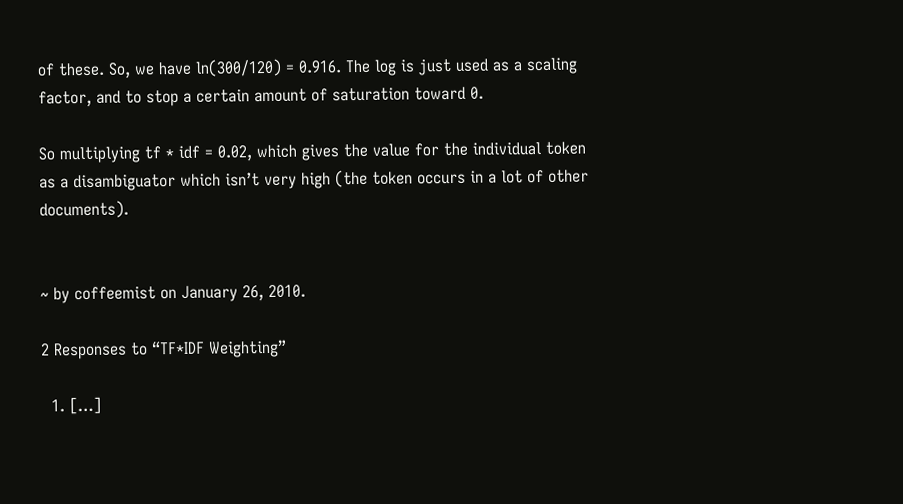of these. So, we have ln(300/120) = 0.916. The log is just used as a scaling factor, and to stop a certain amount of saturation toward 0.

So multiplying tf * idf = 0.02, which gives the value for the individual token as a disambiguator which isn’t very high (the token occurs in a lot of other documents).


~ by coffeemist on January 26, 2010.

2 Responses to “TF*IDF Weighting”

  1. […]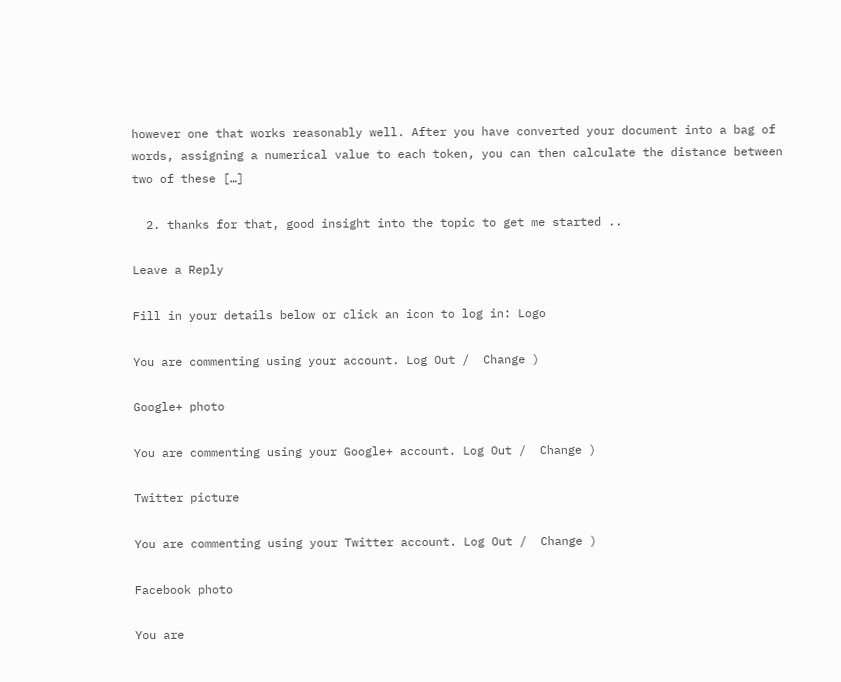however one that works reasonably well. After you have converted your document into a bag of words, assigning a numerical value to each token, you can then calculate the distance between two of these […]

  2. thanks for that, good insight into the topic to get me started ..

Leave a Reply

Fill in your details below or click an icon to log in: Logo

You are commenting using your account. Log Out /  Change )

Google+ photo

You are commenting using your Google+ account. Log Out /  Change )

Twitter picture

You are commenting using your Twitter account. Log Out /  Change )

Facebook photo

You are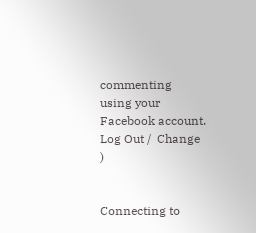commenting using your Facebook account. Log Out /  Change )


Connecting to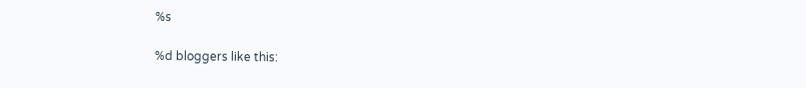%s

%d bloggers like this: